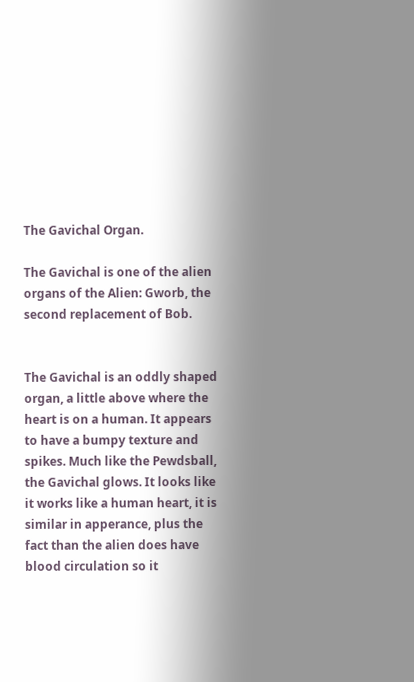The Gavichal Organ.

The Gavichal is one of the alien organs of the Alien: Gworb, the second replacement of Bob.


The Gavichal is an oddly shaped organ, a little above where the heart is on a human. It appears to have a bumpy texture and spikes. Much like the Pewdsball, the Gavichal glows. It looks like it works like a human heart, it is similar in apperance, plus the fact than the alien does have blood circulation so it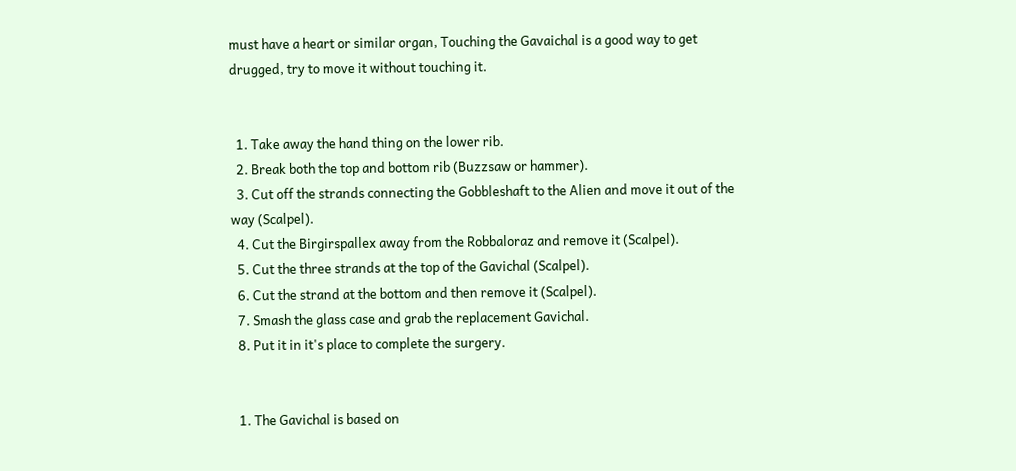must have a heart or similar organ, Touching the Gavaichal is a good way to get drugged, try to move it without touching it.


  1. Take away the hand thing on the lower rib.
  2. Break both the top and bottom rib (Buzzsaw or hammer).
  3. Cut off the strands connecting the Gobbleshaft to the Alien and move it out of the way (Scalpel).
  4. Cut the Birgirspallex away from the Robbaloraz and remove it (Scalpel).
  5. Cut the three strands at the top of the Gavichal (Scalpel).
  6. Cut the strand at the bottom and then remove it (Scalpel).
  7. Smash the glass case and grab the replacement Gavichal.
  8. Put it in it's place to complete the surgery.


  1. The Gavichal is based on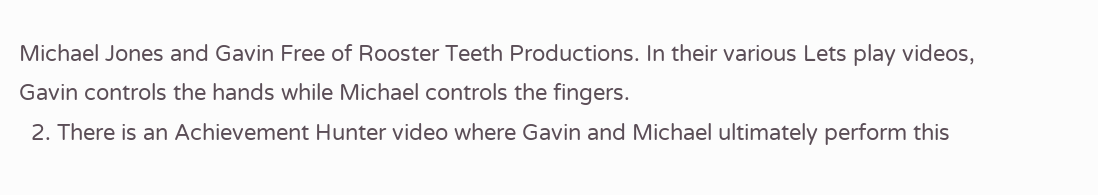Michael Jones and Gavin Free of Rooster Teeth Productions. In their various Lets play videos, Gavin controls the hands while Michael controls the fingers.
  2. There is an Achievement Hunter video where Gavin and Michael ultimately perform this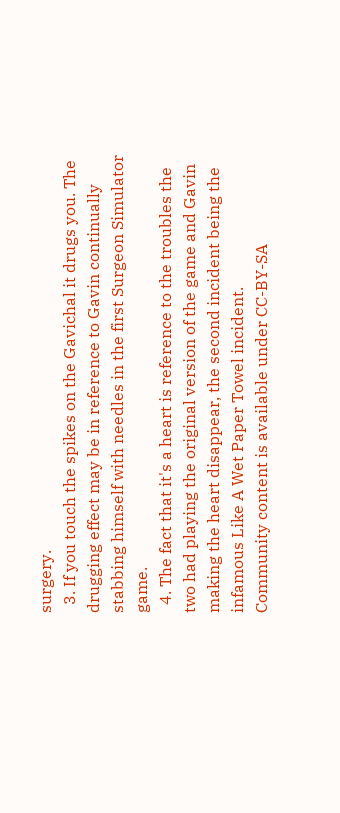surgery.
  3. If you touch the spikes on the Gavichal it drugs you. The drugging effect may be in reference to Gavin continually stabbing himself with needles in the first Surgeon Simulator game.
  4. The fact that it's a heart is reference to the troubles the two had playing the original version of the game and Gavin making the heart disappear, the second incident being the infamous Like A Wet Paper Towel incident.
Community content is available under CC-BY-SA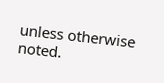unless otherwise noted.